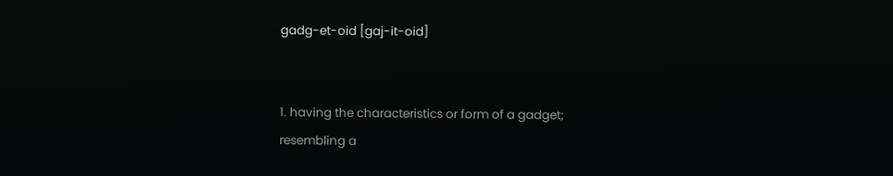gadg-et-oid [gaj-it-oid]


1. having the characteristics or form of a gadget;
resembling a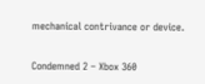mechanical contrivance or device.

Condemned 2 – Xbox 360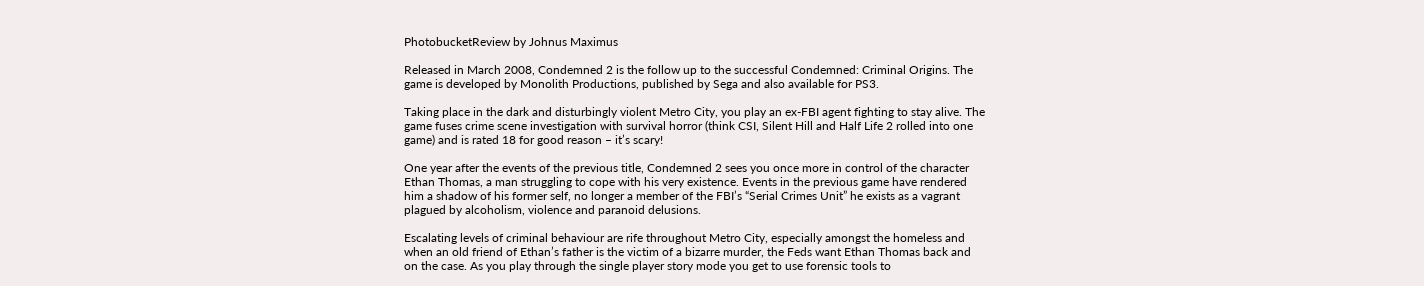PhotobucketReview by Johnus Maximus

Released in March 2008, Condemned 2 is the follow up to the successful Condemned: Criminal Origins. The game is developed by Monolith Productions, published by Sega and also available for PS3.

Taking place in the dark and disturbingly violent Metro City, you play an ex-FBI agent fighting to stay alive. The game fuses crime scene investigation with survival horror (think CSI, Silent Hill and Half Life 2 rolled into one game) and is rated 18 for good reason – it’s scary!

One year after the events of the previous title, Condemned 2 sees you once more in control of the character Ethan Thomas, a man struggling to cope with his very existence. Events in the previous game have rendered him a shadow of his former self, no longer a member of the FBI’s “Serial Crimes Unit” he exists as a vagrant plagued by alcoholism, violence and paranoid delusions.

Escalating levels of criminal behaviour are rife throughout Metro City, especially amongst the homeless and when an old friend of Ethan’s father is the victim of a bizarre murder, the Feds want Ethan Thomas back and on the case. As you play through the single player story mode you get to use forensic tools to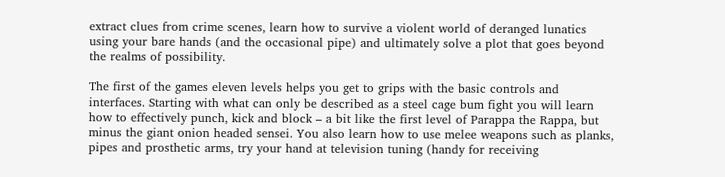extract clues from crime scenes, learn how to survive a violent world of deranged lunatics using your bare hands (and the occasional pipe) and ultimately solve a plot that goes beyond the realms of possibility.

The first of the games eleven levels helps you get to grips with the basic controls and interfaces. Starting with what can only be described as a steel cage bum fight you will learn how to effectively punch, kick and block – a bit like the first level of Parappa the Rappa, but minus the giant onion headed sensei. You also learn how to use melee weapons such as planks, pipes and prosthetic arms, try your hand at television tuning (handy for receiving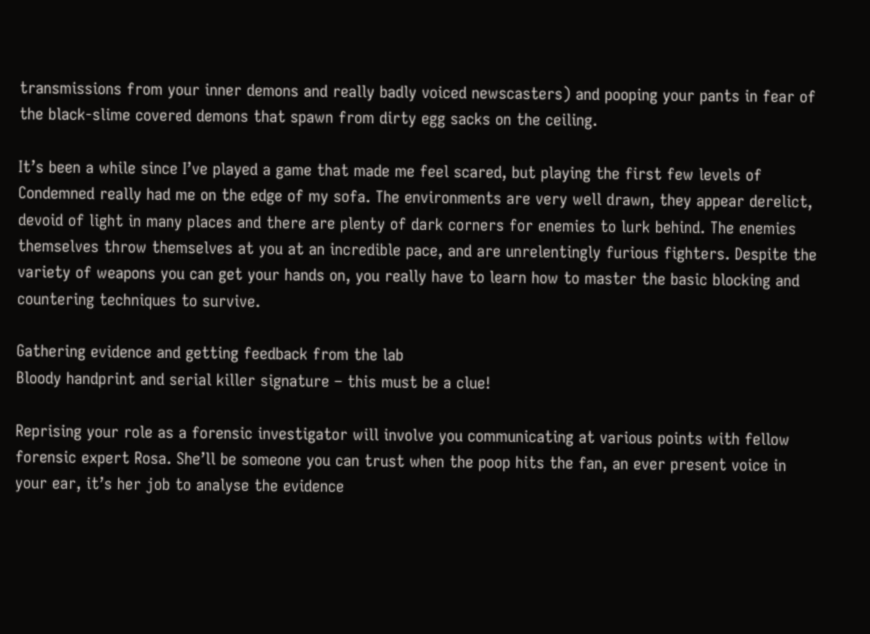transmissions from your inner demons and really badly voiced newscasters) and pooping your pants in fear of the black-slime covered demons that spawn from dirty egg sacks on the ceiling.

It’s been a while since I’ve played a game that made me feel scared, but playing the first few levels of Condemned really had me on the edge of my sofa. The environments are very well drawn, they appear derelict, devoid of light in many places and there are plenty of dark corners for enemies to lurk behind. The enemies themselves throw themselves at you at an incredible pace, and are unrelentingly furious fighters. Despite the variety of weapons you can get your hands on, you really have to learn how to master the basic blocking and countering techniques to survive.

Gathering evidence and getting feedback from the lab
Bloody handprint and serial killer signature – this must be a clue!

Reprising your role as a forensic investigator will involve you communicating at various points with fellow forensic expert Rosa. She’ll be someone you can trust when the poop hits the fan, an ever present voice in your ear, it’s her job to analyse the evidence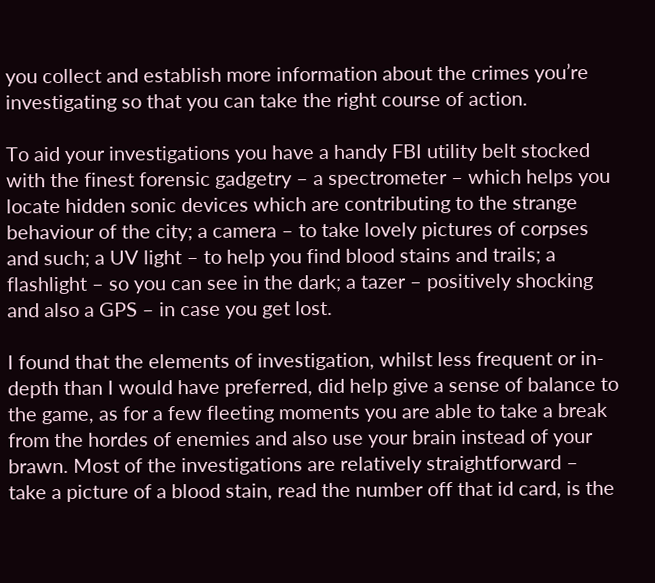you collect and establish more information about the crimes you’re investigating so that you can take the right course of action.

To aid your investigations you have a handy FBI utility belt stocked with the finest forensic gadgetry – a spectrometer – which helps you locate hidden sonic devices which are contributing to the strange behaviour of the city; a camera – to take lovely pictures of corpses and such; a UV light – to help you find blood stains and trails; a flashlight – so you can see in the dark; a tazer – positively shocking and also a GPS – in case you get lost.

I found that the elements of investigation, whilst less frequent or in-depth than I would have preferred, did help give a sense of balance to the game, as for a few fleeting moments you are able to take a break from the hordes of enemies and also use your brain instead of your brawn. Most of the investigations are relatively straightforward – take a picture of a blood stain, read the number off that id card, is the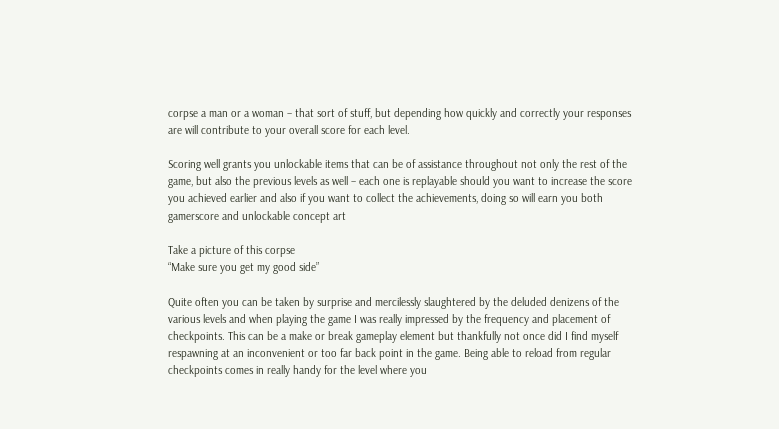corpse a man or a woman – that sort of stuff, but depending how quickly and correctly your responses are will contribute to your overall score for each level.

Scoring well grants you unlockable items that can be of assistance throughout not only the rest of the game, but also the previous levels as well – each one is replayable should you want to increase the score you achieved earlier and also if you want to collect the achievements, doing so will earn you both gamerscore and unlockable concept art

Take a picture of this corpse
“Make sure you get my good side”

Quite often you can be taken by surprise and mercilessly slaughtered by the deluded denizens of the various levels and when playing the game I was really impressed by the frequency and placement of checkpoints. This can be a make or break gameplay element but thankfully not once did I find myself respawning at an inconvenient or too far back point in the game. Being able to reload from regular checkpoints comes in really handy for the level where you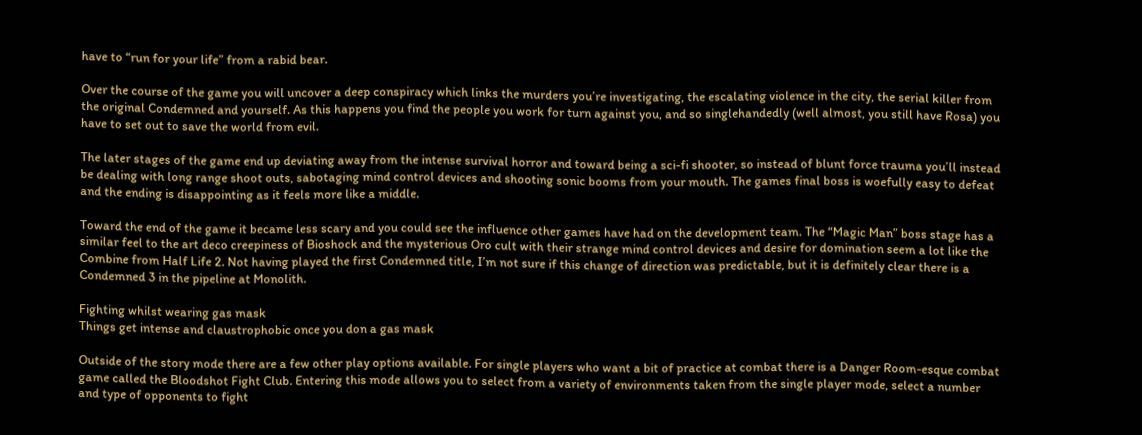have to “run for your life” from a rabid bear.

Over the course of the game you will uncover a deep conspiracy which links the murders you’re investigating, the escalating violence in the city, the serial killer from the original Condemned and yourself. As this happens you find the people you work for turn against you, and so singlehandedly (well almost, you still have Rosa) you have to set out to save the world from evil.

The later stages of the game end up deviating away from the intense survival horror and toward being a sci-fi shooter, so instead of blunt force trauma you’ll instead be dealing with long range shoot outs, sabotaging mind control devices and shooting sonic booms from your mouth. The games final boss is woefully easy to defeat and the ending is disappointing as it feels more like a middle.

Toward the end of the game it became less scary and you could see the influence other games have had on the development team. The “Magic Man” boss stage has a similar feel to the art deco creepiness of Bioshock and the mysterious Oro cult with their strange mind control devices and desire for domination seem a lot like the Combine from Half Life 2. Not having played the first Condemned title, I’m not sure if this change of direction was predictable, but it is definitely clear there is a Condemned 3 in the pipeline at Monolith.

Fighting whilst wearing gas mask
Things get intense and claustrophobic once you don a gas mask

Outside of the story mode there are a few other play options available. For single players who want a bit of practice at combat there is a Danger Room-esque combat game called the Bloodshot Fight Club. Entering this mode allows you to select from a variety of environments taken from the single player mode, select a number and type of opponents to fight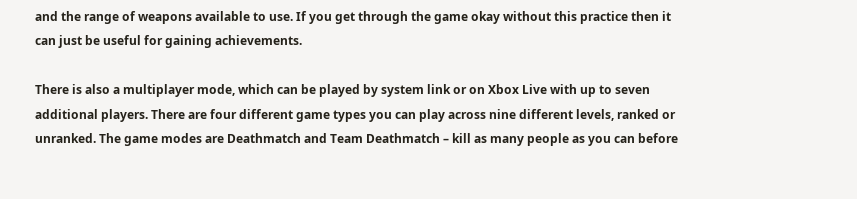and the range of weapons available to use. If you get through the game okay without this practice then it can just be useful for gaining achievements.

There is also a multiplayer mode, which can be played by system link or on Xbox Live with up to seven additional players. There are four different game types you can play across nine different levels, ranked or unranked. The game modes are Deathmatch and Team Deathmatch – kill as many people as you can before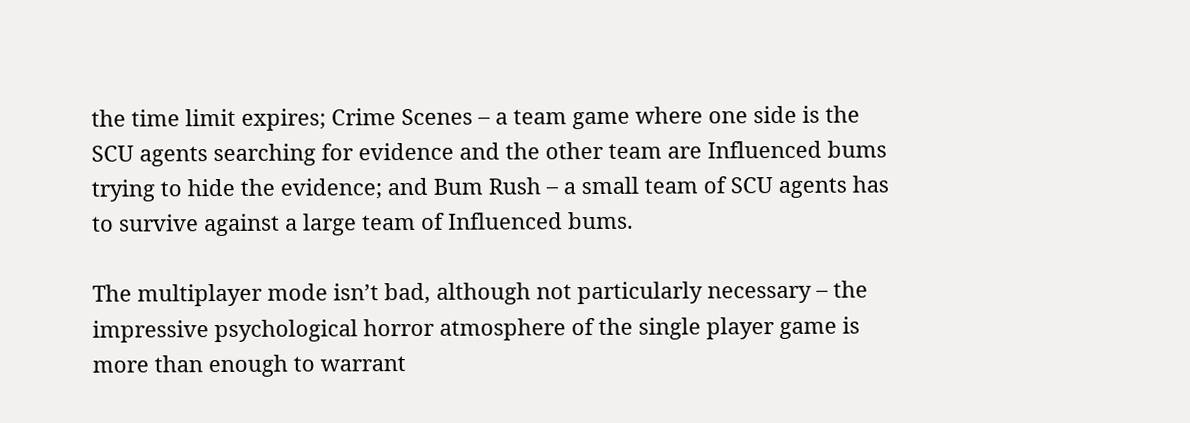the time limit expires; Crime Scenes – a team game where one side is the SCU agents searching for evidence and the other team are Influenced bums trying to hide the evidence; and Bum Rush – a small team of SCU agents has to survive against a large team of Influenced bums.

The multiplayer mode isn’t bad, although not particularly necessary – the impressive psychological horror atmosphere of the single player game is more than enough to warrant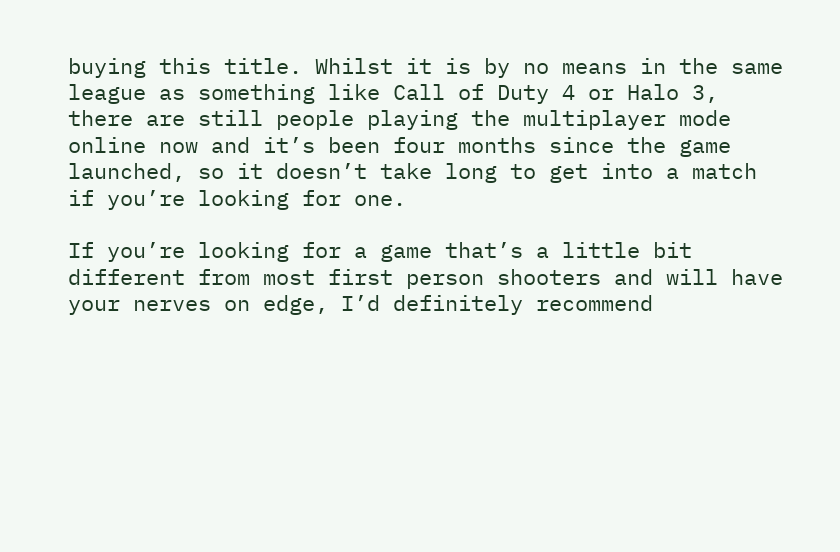buying this title. Whilst it is by no means in the same league as something like Call of Duty 4 or Halo 3, there are still people playing the multiplayer mode online now and it’s been four months since the game launched, so it doesn’t take long to get into a match if you’re looking for one.

If you’re looking for a game that’s a little bit different from most first person shooters and will have your nerves on edge, I’d definitely recommend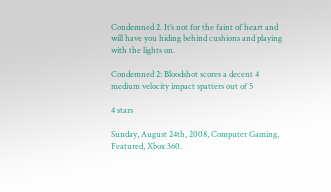Condemned 2. It’s not for the faint of heart and will have you hiding behind cushions and playing with the lights on.

Condemned 2: Bloodshot scores a decent 4 medium velocity impact spatters out of 5

4 stars

Sunday, August 24th, 2008, Computer Gaming, Featured, Xbox 360.